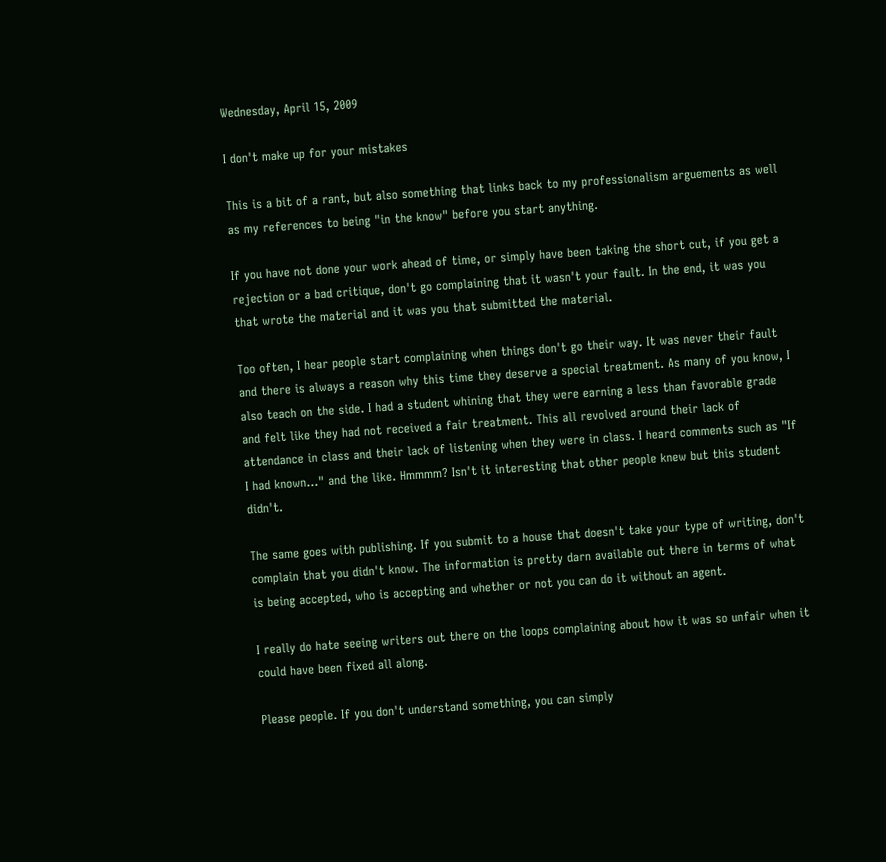Wednesday, April 15, 2009

I don't make up for your mistakes

This is a bit of a rant, but also something that links back to my professionalism arguements as well as my references to being "in the know" before you start anything.

If you have not done your work ahead of time, or simply have been taking the short cut, if you get a rejection or a bad critique, don't go complaining that it wasn't your fault. In the end, it was you that wrote the material and it was you that submitted the material.

Too often, I hear people start complaining when things don't go their way. It was never their fault and there is always a reason why this time they deserve a special treatment. As many of you know, I also teach on the side. I had a student whining that they were earning a less than favorable grade and felt like they had not received a fair treatment. This all revolved around their lack of attendance in class and their lack of listening when they were in class. I heard comments such as "If I had known..." and the like. Hmmmm? Isn't it interesting that other people knew but this student didn't.

The same goes with publishing. If you submit to a house that doesn't take your type of writing, don't complain that you didn't know. The information is pretty darn available out there in terms of what is being accepted, who is accepting and whether or not you can do it without an agent.

I really do hate seeing writers out there on the loops complaining about how it was so unfair when it could have been fixed all along.

Please people. If you don't understand something, you can simply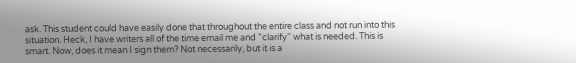ask. This student could have easily done that throughout the entire class and not run into this situation. Heck, I have writers all of the time email me and "clarify" what is needed. This is smart. Now, does it mean I sign them? Not necessarily, but it is a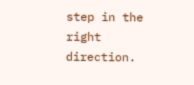step in the right direction.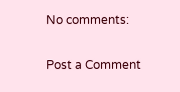No comments:

Post a Comment